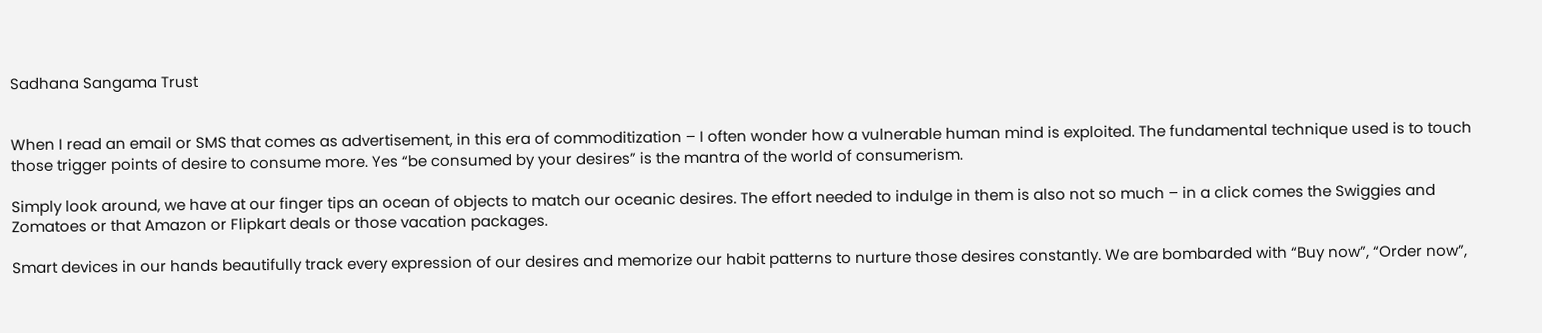Sadhana Sangama Trust


When I read an email or SMS that comes as advertisement, in this era of commoditization – I often wonder how a vulnerable human mind is exploited. The fundamental technique used is to touch those trigger points of desire to consume more. Yes “be consumed by your desires” is the mantra of the world of consumerism.

Simply look around, we have at our finger tips an ocean of objects to match our oceanic desires. The effort needed to indulge in them is also not so much – in a click comes the Swiggies and Zomatoes or that Amazon or Flipkart deals or those vacation packages.

Smart devices in our hands beautifully track every expression of our desires and memorize our habit patterns to nurture those desires constantly. We are bombarded with “Buy now”, “Order now”,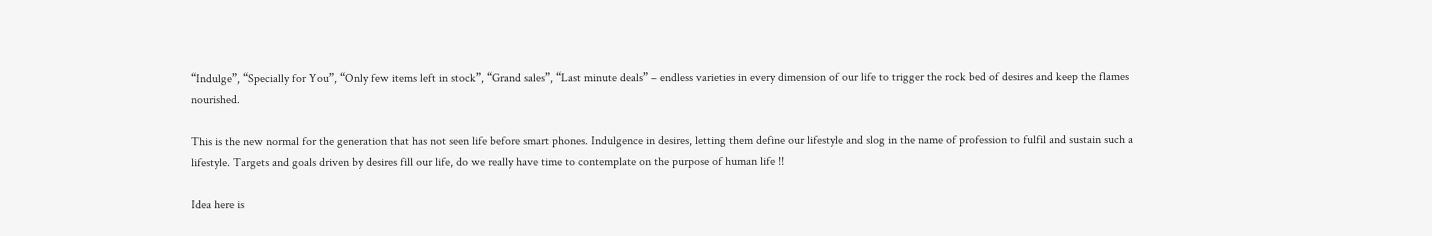“Indulge”, “Specially for You”, “Only few items left in stock”, “Grand sales”, “Last minute deals” – endless varieties in every dimension of our life to trigger the rock bed of desires and keep the flames nourished.

This is the new normal for the generation that has not seen life before smart phones. Indulgence in desires, letting them define our lifestyle and slog in the name of profession to fulfil and sustain such a lifestyle. Targets and goals driven by desires fill our life, do we really have time to contemplate on the purpose of human life !!

Idea here is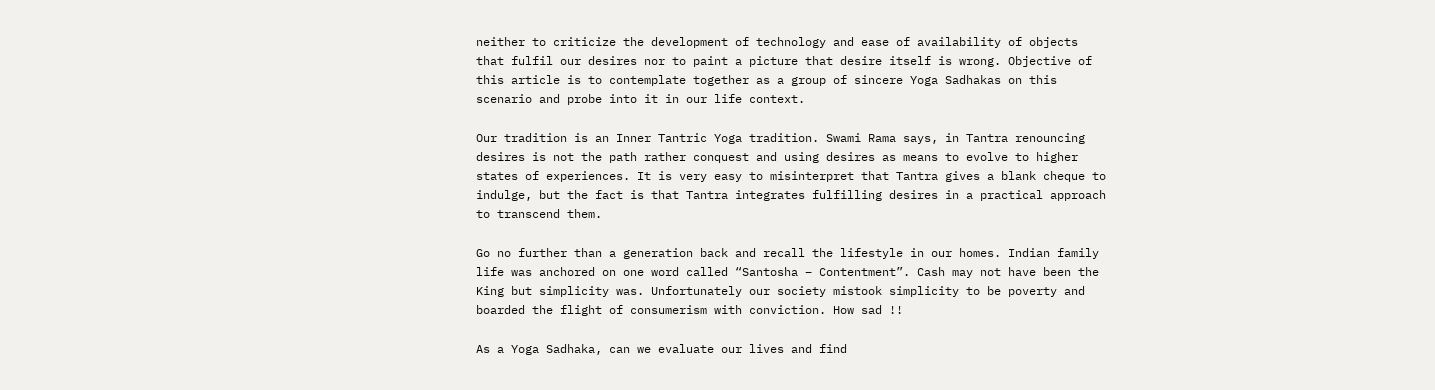neither to criticize the development of technology and ease of availability of objects that fulfil our desires nor to paint a picture that desire itself is wrong. Objective of this article is to contemplate together as a group of sincere Yoga Sadhakas on this scenario and probe into it in our life context.

Our tradition is an Inner Tantric Yoga tradition. Swami Rama says, in Tantra renouncing desires is not the path rather conquest and using desires as means to evolve to higher states of experiences. It is very easy to misinterpret that Tantra gives a blank cheque to indulge, but the fact is that Tantra integrates fulfilling desires in a practical approach to transcend them.

Go no further than a generation back and recall the lifestyle in our homes. Indian family life was anchored on one word called “Santosha – Contentment”. Cash may not have been the King but simplicity was. Unfortunately our society mistook simplicity to be poverty and boarded the flight of consumerism with conviction. How sad !!

As a Yoga Sadhaka, can we evaluate our lives and find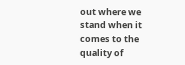out where we stand when it comes to the quality of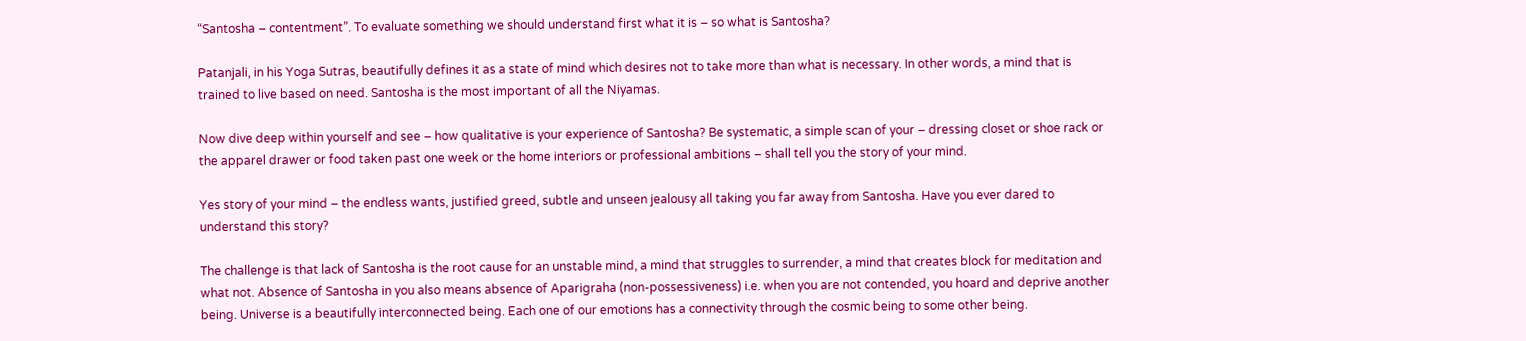“Santosha – contentment”. To evaluate something we should understand first what it is – so what is Santosha?

Patanjali, in his Yoga Sutras, beautifully defines it as a state of mind which desires not to take more than what is necessary. In other words, a mind that is trained to live based on need. Santosha is the most important of all the Niyamas.

Now dive deep within yourself and see – how qualitative is your experience of Santosha? Be systematic, a simple scan of your – dressing closet or shoe rack or the apparel drawer or food taken past one week or the home interiors or professional ambitions – shall tell you the story of your mind.

Yes story of your mind – the endless wants, justified greed, subtle and unseen jealousy all taking you far away from Santosha. Have you ever dared to understand this story?

The challenge is that lack of Santosha is the root cause for an unstable mind, a mind that struggles to surrender, a mind that creates block for meditation and what not. Absence of Santosha in you also means absence of Aparigraha (non-possessiveness) i.e. when you are not contended, you hoard and deprive another being. Universe is a beautifully interconnected being. Each one of our emotions has a connectivity through the cosmic being to some other being.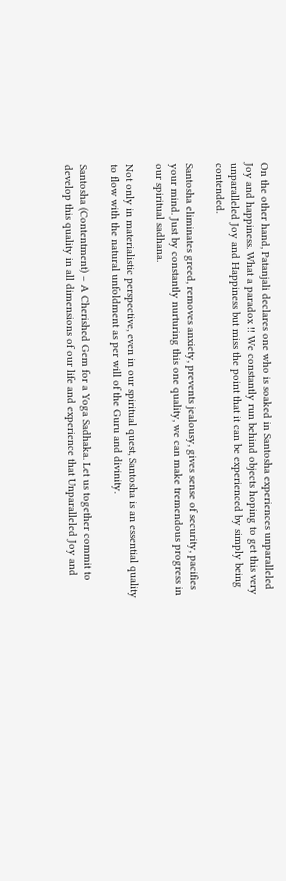On the other hand, Patanjali declares one who is soaked in Santosha experiences unparalleled Joy and happiness. What a paradox !! We constantly run behind objects hoping to get this very unparalleled Joy and Happiness but miss the point that it can be experienced by simply being contended.

Santosha eliminates greed, removes anxiety, prevents jealousy, gives sense of security, pacifies your mind. Just by constantly nurturing this one quality, we can make tremendous progress in our spiritual sadhana.

Not only in materialistic perspective, even in our spiritual quest, Santosha is an essential quality to flow with the natural unfoldment as per will of the Guru and divinity.

Santosha (Contentment) – A Cherished Gem for a Yoga Sadhaka. Let us together commit to develop this quality in all dimensions of our life and experience that Unparalleled Joy and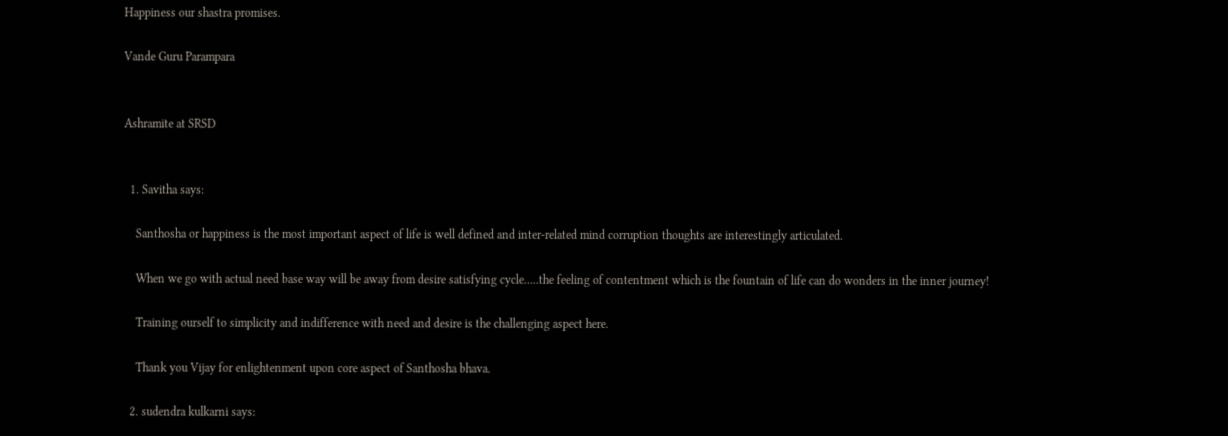Happiness our shastra promises.

Vande Guru Parampara


Ashramite at SRSD


  1. Savitha says:

    Santhosha or happiness is the most important aspect of life is well defined and inter-related mind corruption thoughts are interestingly articulated.

    When we go with actual need base way will be away from desire satisfying cycle…..the feeling of contentment which is the fountain of life can do wonders in the inner journey!

    Training ourself to simplicity and indifference with need and desire is the challenging aspect here.

    Thank you Vijay for enlightenment upon core aspect of Santhosha bhava.

  2. sudendra kulkarni says: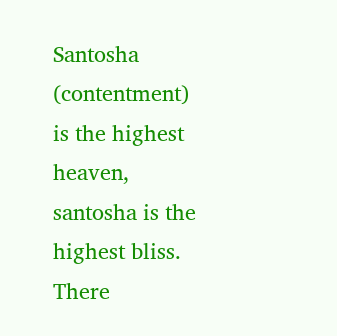Santosha (contentment) is the highest heaven, santosha is the highest bliss. There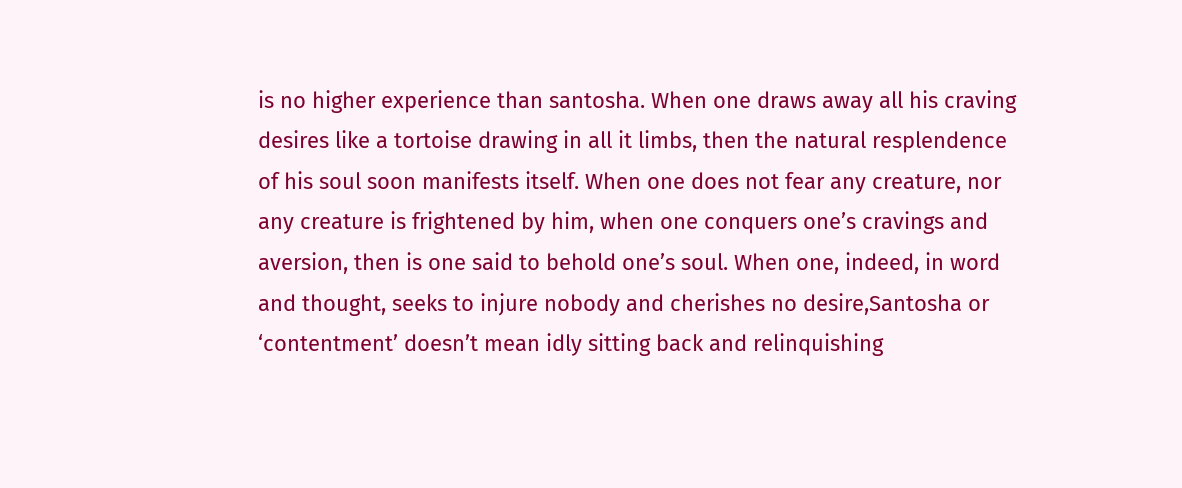is no higher experience than santosha. When one draws away all his craving desires like a tortoise drawing in all it limbs, then the natural resplendence of his soul soon manifests itself. When one does not fear any creature, nor any creature is frightened by him, when one conquers one’s cravings and aversion, then is one said to behold one’s soul. When one, indeed, in word and thought, seeks to injure nobody and cherishes no desire,Santosha or ‘contentment’ doesn’t mean idly sitting back and relinquishing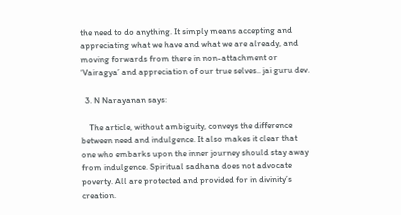the need to do anything. It simply means accepting and appreciating what we have and what we are already, and moving forwards from there in non-attachment or ‘Vairagya’ and appreciation of our true selves.. jai guru dev.

  3. N Narayanan says:

    The article, without ambiguity, conveys the difference between need and indulgence. It also makes it clear that one who embarks upon the inner journey should stay away from indulgence. Spiritual sadhana does not advocate poverty. All are protected and provided for in divinity’s creation.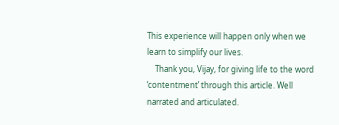This experience will happen only when we learn to simplify our lives.
    Thank you, Vijay, for giving life to the word ‘contentment’ through this article. Well narrated and articulated.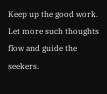Keep up the good work. Let more such thoughts flow and guide the seekers.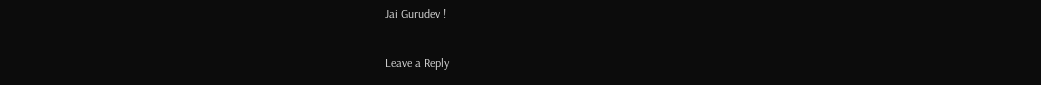Jai Gurudev !

Leave a Reply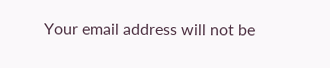Your email address will not be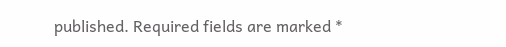published. Required fields are marked *